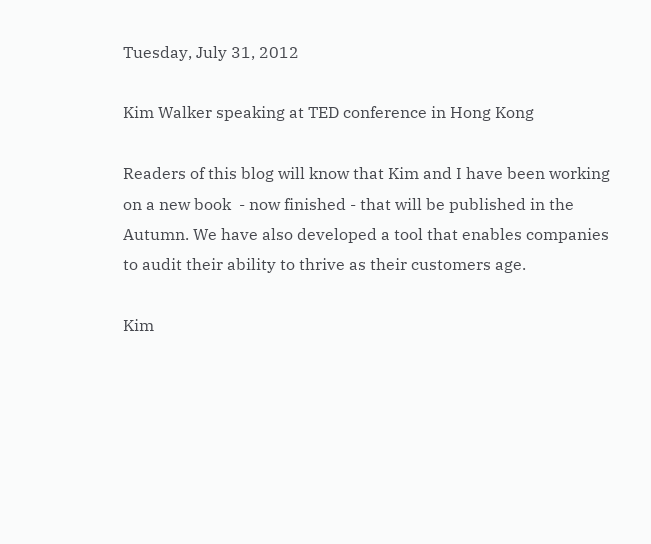Tuesday, July 31, 2012

Kim Walker speaking at TED conference in Hong Kong

Readers of this blog will know that Kim and I have been working on a new book  - now finished - that will be published in the Autumn. We have also developed a tool that enables companies to audit their ability to thrive as their customers age.

Kim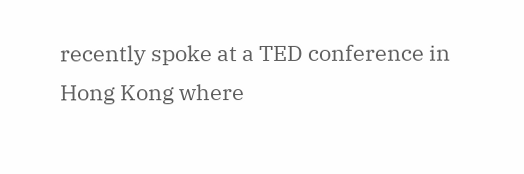recently spoke at a TED conference in Hong Kong where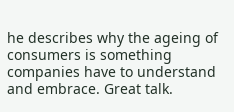he describes why the ageing of consumers is something companies have to understand and embrace. Great talk.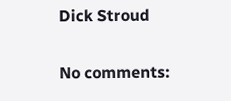Dick Stroud

No comments: